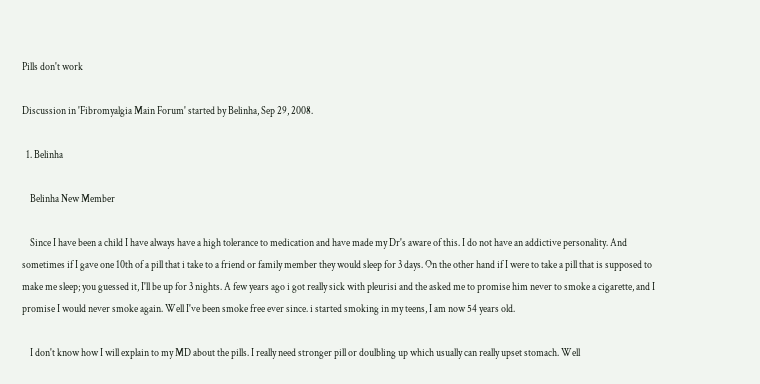Pills don't work

Discussion in 'Fibromyalgia Main Forum' started by Belinha, Sep 29, 2008.

  1. Belinha

    Belinha New Member

    Since I have been a child I have always have a high tolerance to medication and have made my Dr's aware of this. I do not have an addictive personality. And sometimes if I gave one 10th of a pill that i take to a friend or family member they would sleep for 3 days. On the other hand if I were to take a pill that is supposed to make me sleep; you guessed it, I'll be up for 3 nights. A few years ago i got really sick with pleurisi and the asked me to promise him never to smoke a cigarette, and I promise I would never smoke again. Well I've been smoke free ever since. i started smoking in my teens, I am now 54 years old.

    I don't know how I will explain to my MD about the pills. I really need stronger pill or doulbling up which usually can really upset stomach. Well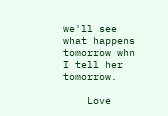we'll see what happens tomorrow whn I tell her tomorrow.

    Love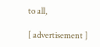to all,

[ advertisement ]